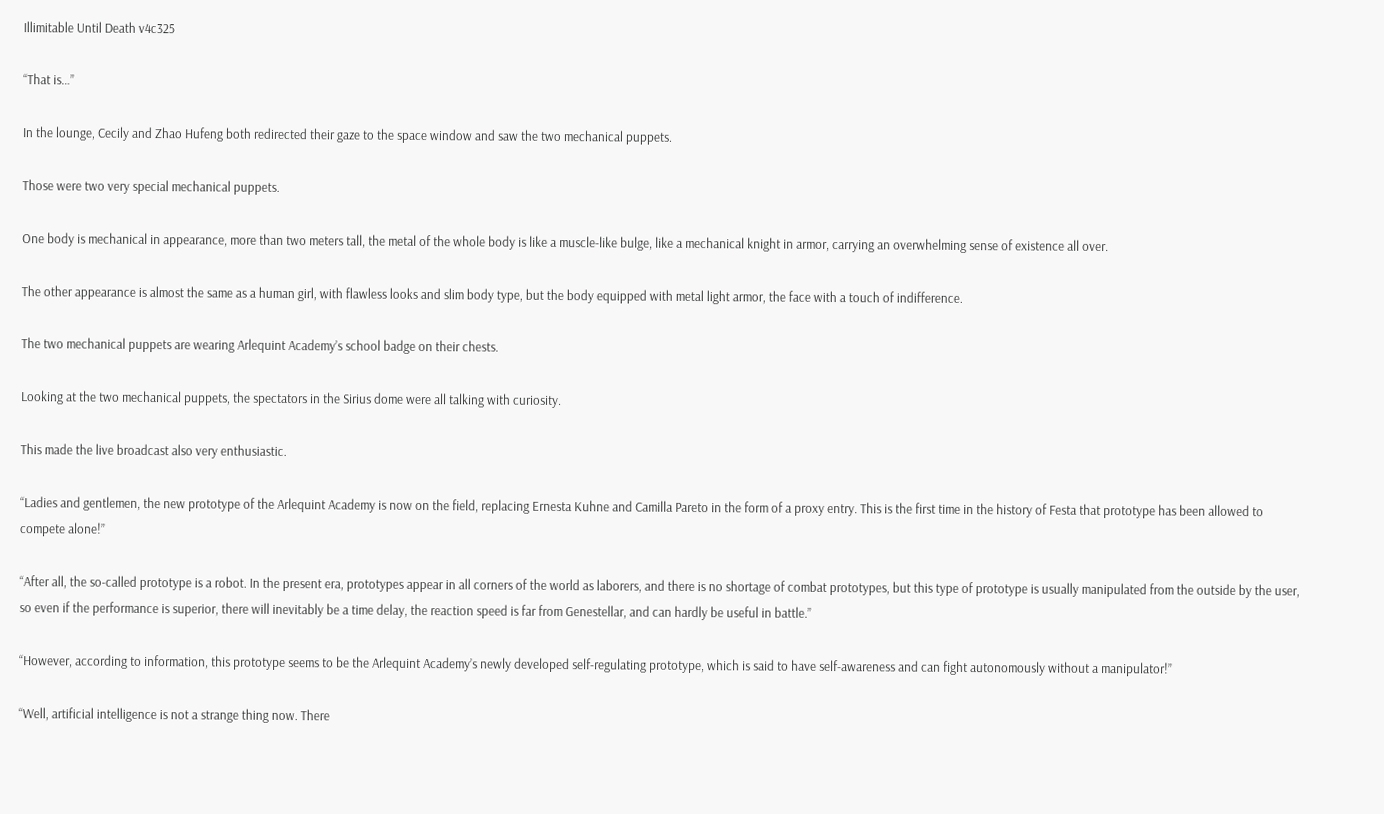Illimitable Until Death v4c325

“That is…”

In the lounge, Cecily and Zhao Hufeng both redirected their gaze to the space window and saw the two mechanical puppets.

Those were two very special mechanical puppets.

One body is mechanical in appearance, more than two meters tall, the metal of the whole body is like a muscle-like bulge, like a mechanical knight in armor, carrying an overwhelming sense of existence all over.

The other appearance is almost the same as a human girl, with flawless looks and slim body type, but the body equipped with metal light armor, the face with a touch of indifference.

The two mechanical puppets are wearing Arlequint Academy’s school badge on their chests.

Looking at the two mechanical puppets, the spectators in the Sirius dome were all talking with curiosity.

This made the live broadcast also very enthusiastic.

“Ladies and gentlemen, the new prototype of the Arlequint Academy is now on the field, replacing Ernesta Kuhne and Camilla Pareto in the form of a proxy entry. This is the first time in the history of Festa that prototype has been allowed to compete alone!”

“After all, the so-called prototype is a robot. In the present era, prototypes appear in all corners of the world as laborers, and there is no shortage of combat prototypes, but this type of prototype is usually manipulated from the outside by the user, so even if the performance is superior, there will inevitably be a time delay, the reaction speed is far from Genestellar, and can hardly be useful in battle.”

“However, according to information, this prototype seems to be the Arlequint Academy’s newly developed self-regulating prototype, which is said to have self-awareness and can fight autonomously without a manipulator!”

“Well, artificial intelligence is not a strange thing now. There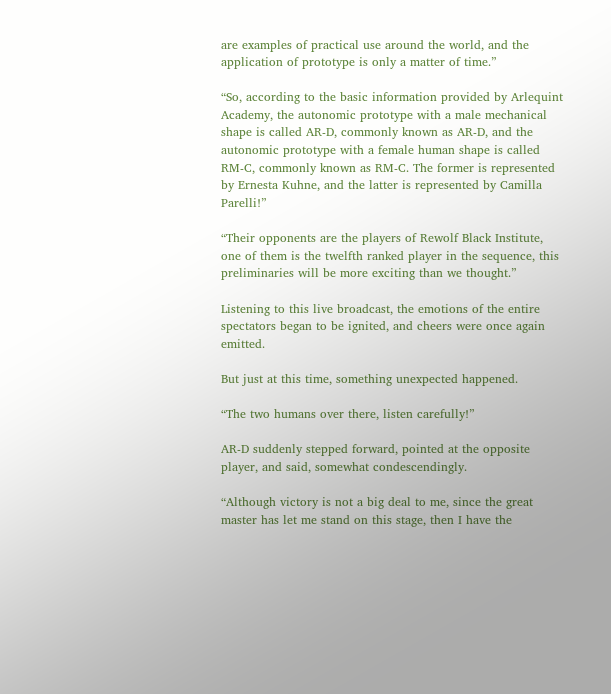are examples of practical use around the world, and the application of prototype is only a matter of time.”

“So, according to the basic information provided by Arlequint Academy, the autonomic prototype with a male mechanical shape is called AR-D, commonly known as AR-D, and the autonomic prototype with a female human shape is called RM-C, commonly known as RM-C. The former is represented by Ernesta Kuhne, and the latter is represented by Camilla Parelli!”

“Their opponents are the players of Rewolf Black Institute, one of them is the twelfth ranked player in the sequence, this preliminaries will be more exciting than we thought.”

Listening to this live broadcast, the emotions of the entire spectators began to be ignited, and cheers were once again emitted.

But just at this time, something unexpected happened.

“The two humans over there, listen carefully!”

AR-D suddenly stepped forward, pointed at the opposite player, and said, somewhat condescendingly.

“Although victory is not a big deal to me, since the great master has let me stand on this stage, then I have the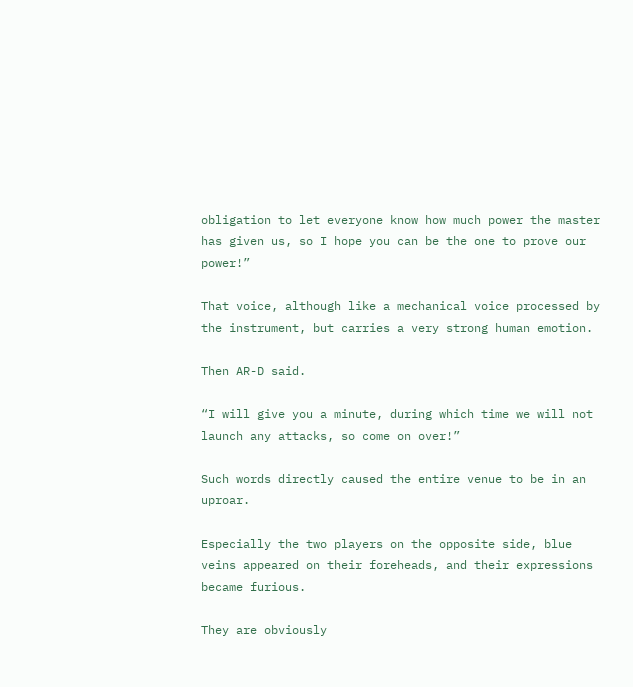obligation to let everyone know how much power the master has given us, so I hope you can be the one to prove our power!”

That voice, although like a mechanical voice processed by the instrument, but carries a very strong human emotion.

Then AR-D said.

“I will give you a minute, during which time we will not launch any attacks, so come on over!”

Such words directly caused the entire venue to be in an uproar.

Especially the two players on the opposite side, blue veins appeared on their foreheads, and their expressions became furious.

They are obviously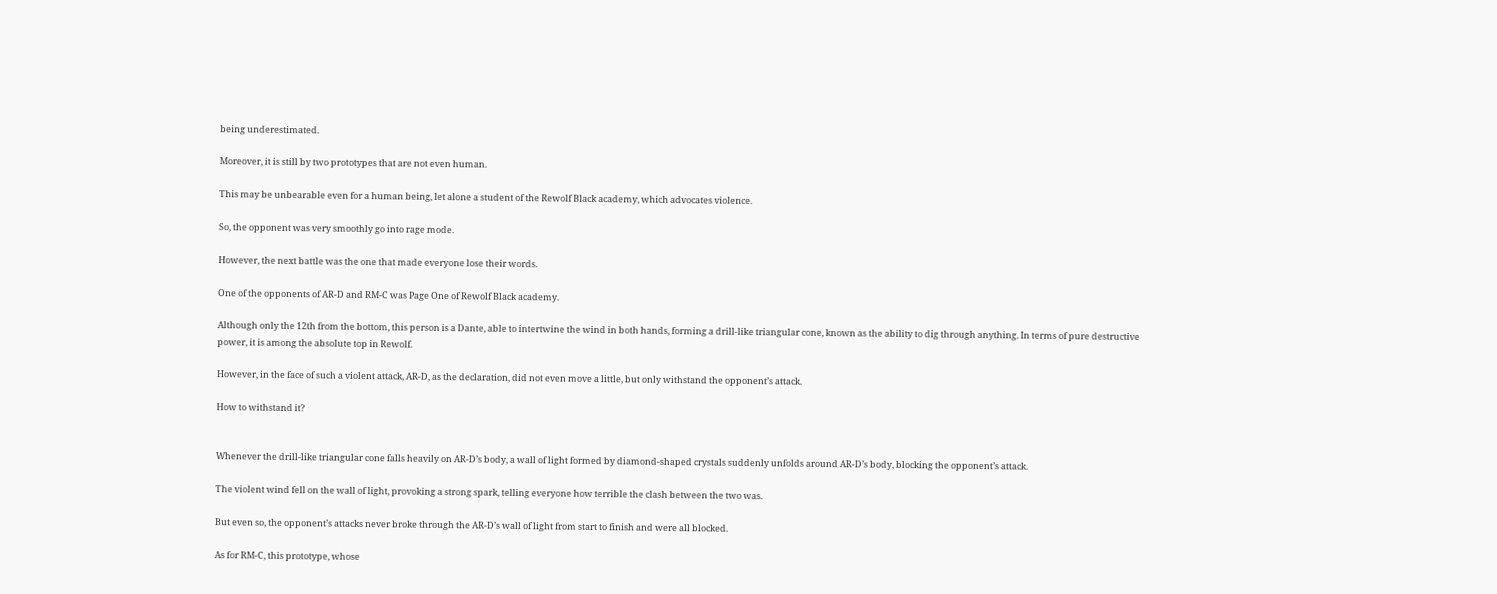being underestimated.

Moreover, it is still by two prototypes that are not even human.

This may be unbearable even for a human being, let alone a student of the Rewolf Black academy, which advocates violence.

So, the opponent was very smoothly go into rage mode.

However, the next battle was the one that made everyone lose their words.

One of the opponents of AR-D and RM-C was Page One of Rewolf Black academy.

Although only the 12th from the bottom, this person is a Dante, able to intertwine the wind in both hands, forming a drill-like triangular cone, known as the ability to dig through anything. In terms of pure destructive power, it is among the absolute top in Rewolf.

However, in the face of such a violent attack, AR-D, as the declaration, did not even move a little, but only withstand the opponent’s attack.

How to withstand it?


Whenever the drill-like triangular cone falls heavily on AR-D’s body, a wall of light formed by diamond-shaped crystals suddenly unfolds around AR-D’s body, blocking the opponent’s attack.

The violent wind fell on the wall of light, provoking a strong spark, telling everyone how terrible the clash between the two was.

But even so, the opponent’s attacks never broke through the AR-D’s wall of light from start to finish and were all blocked.

As for RM-C, this prototype, whose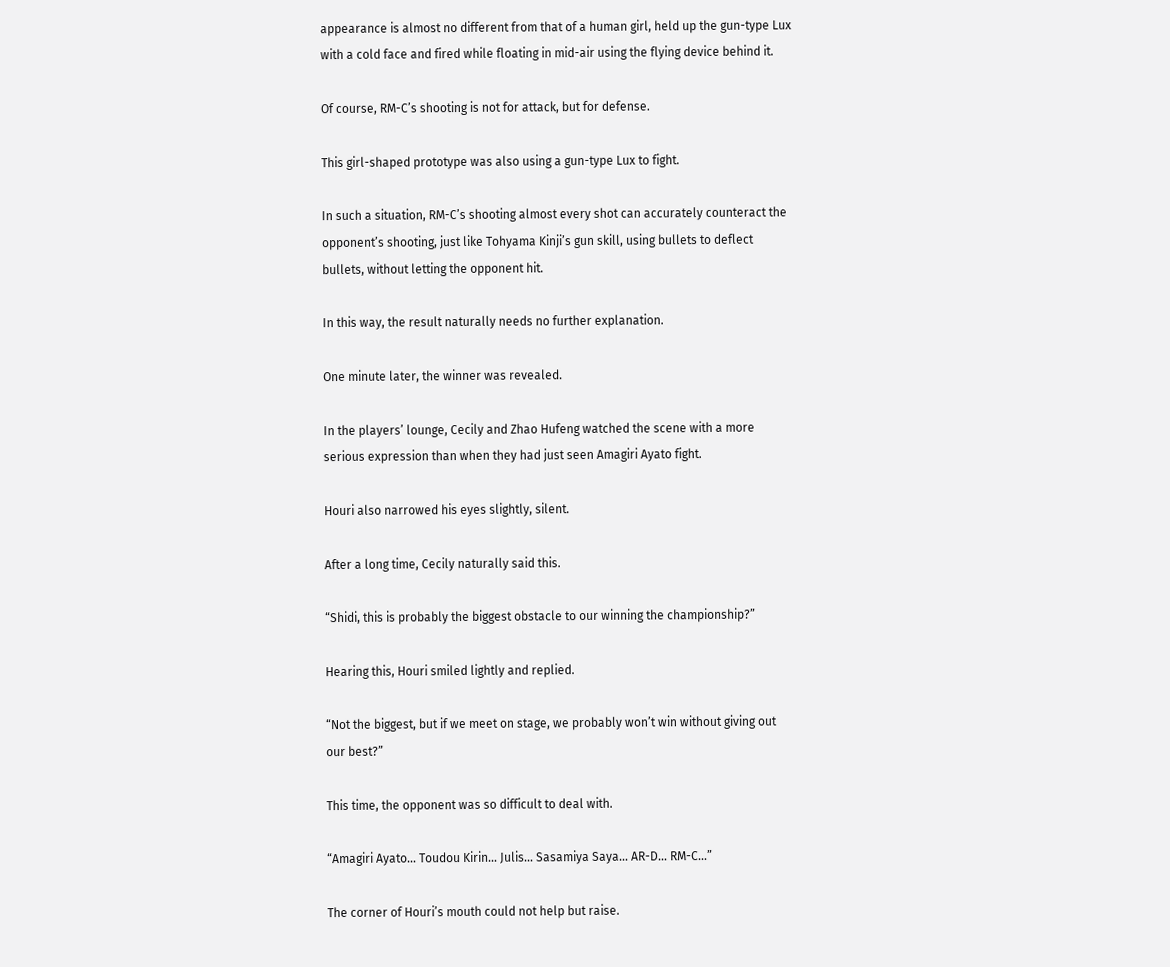appearance is almost no different from that of a human girl, held up the gun-type Lux with a cold face and fired while floating in mid-air using the flying device behind it.

Of course, RM-C’s shooting is not for attack, but for defense.

This girl-shaped prototype was also using a gun-type Lux to fight.

In such a situation, RM-C’s shooting almost every shot can accurately counteract the opponent’s shooting, just like Tohyama Kinji’s gun skill, using bullets to deflect bullets, without letting the opponent hit.

In this way, the result naturally needs no further explanation.

One minute later, the winner was revealed.

In the players’ lounge, Cecily and Zhao Hufeng watched the scene with a more serious expression than when they had just seen Amagiri Ayato fight.

Houri also narrowed his eyes slightly, silent.

After a long time, Cecily naturally said this.

“Shidi, this is probably the biggest obstacle to our winning the championship?”

Hearing this, Houri smiled lightly and replied.

“Not the biggest, but if we meet on stage, we probably won’t win without giving out our best?”

This time, the opponent was so difficult to deal with.

“Amagiri Ayato… Toudou Kirin… Julis… Sasamiya Saya… AR-D… RM-C…”

The corner of Houri’s mouth could not help but raise.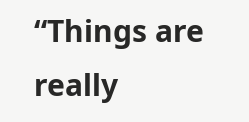“Things are really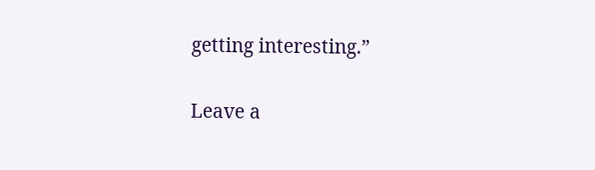getting interesting.”

Leave a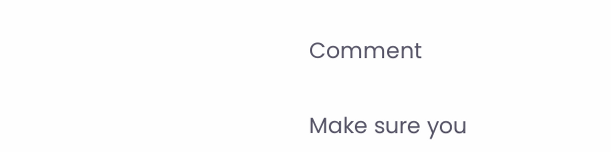Comment


Make sure you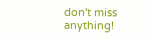don't miss anything!